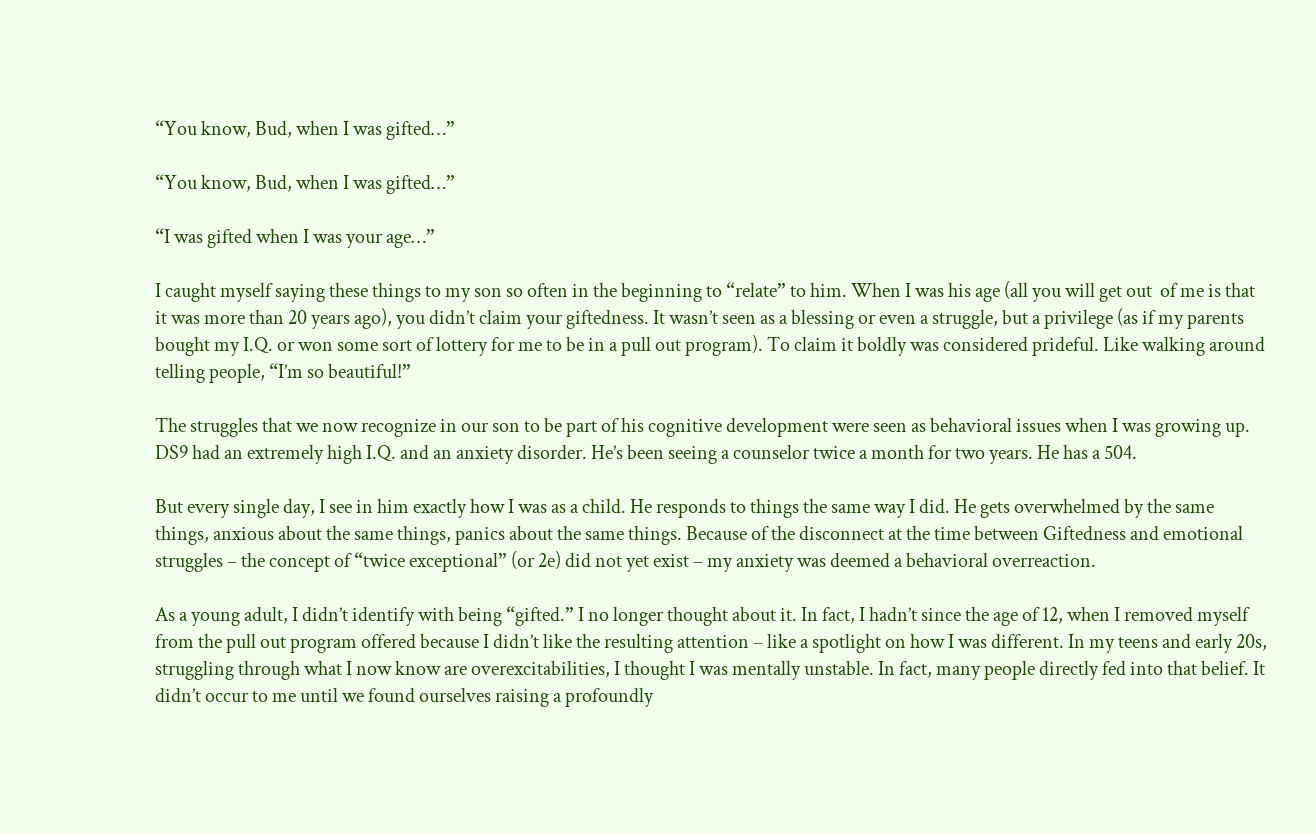“You know, Bud, when I was gifted…”

“You know, Bud, when I was gifted…”

“I was gifted when I was your age…”

I caught myself saying these things to my son so often in the beginning to “relate” to him. When I was his age (all you will get out  of me is that it was more than 20 years ago), you didn’t claim your giftedness. It wasn’t seen as a blessing or even a struggle, but a privilege (as if my parents bought my I.Q. or won some sort of lottery for me to be in a pull out program). To claim it boldly was considered prideful. Like walking around telling people, “I’m so beautiful!”

The struggles that we now recognize in our son to be part of his cognitive development were seen as behavioral issues when I was growing up. DS9 had an extremely high I.Q. and an anxiety disorder. He’s been seeing a counselor twice a month for two years. He has a 504.

But every single day, I see in him exactly how I was as a child. He responds to things the same way I did. He gets overwhelmed by the same things, anxious about the same things, panics about the same things. Because of the disconnect at the time between Giftedness and emotional struggles – the concept of “twice exceptional” (or 2e) did not yet exist – my anxiety was deemed a behavioral overreaction.

As a young adult, I didn’t identify with being “gifted.” I no longer thought about it. In fact, I hadn’t since the age of 12, when I removed myself from the pull out program offered because I didn’t like the resulting attention – like a spotlight on how I was different. In my teens and early 20s, struggling through what I now know are overexcitabilities, I thought I was mentally unstable. In fact, many people directly fed into that belief. It didn’t occur to me until we found ourselves raising a profoundly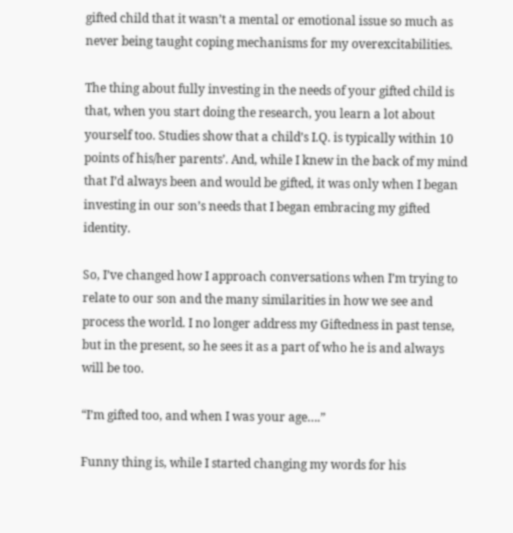gifted child that it wasn’t a mental or emotional issue so much as never being taught coping mechanisms for my overexcitabilities.

The thing about fully investing in the needs of your gifted child is that, when you start doing the research, you learn a lot about yourself too. Studies show that a child’s I.Q. is typically within 10 points of his/her parents’. And, while I knew in the back of my mind that I’d always been and would be gifted, it was only when I began investing in our son’s needs that I began embracing my gifted identity.

So, I’ve changed how I approach conversations when I’m trying to relate to our son and the many similarities in how we see and process the world. I no longer address my Giftedness in past tense, but in the present, so he sees it as a part of who he is and always will be too.

“I’m gifted too, and when I was your age….”

Funny thing is, while I started changing my words for his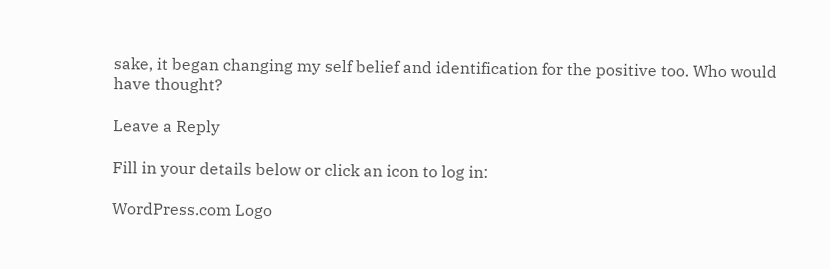sake, it began changing my self belief and identification for the positive too. Who would have thought?

Leave a Reply

Fill in your details below or click an icon to log in:

WordPress.com Logo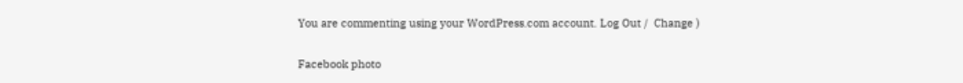You are commenting using your WordPress.com account. Log Out /  Change )

Facebook photo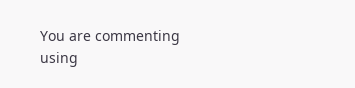You are commenting using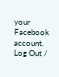your Facebook account. Log Out /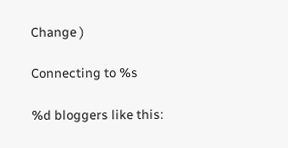Change )

Connecting to %s

%d bloggers like this: